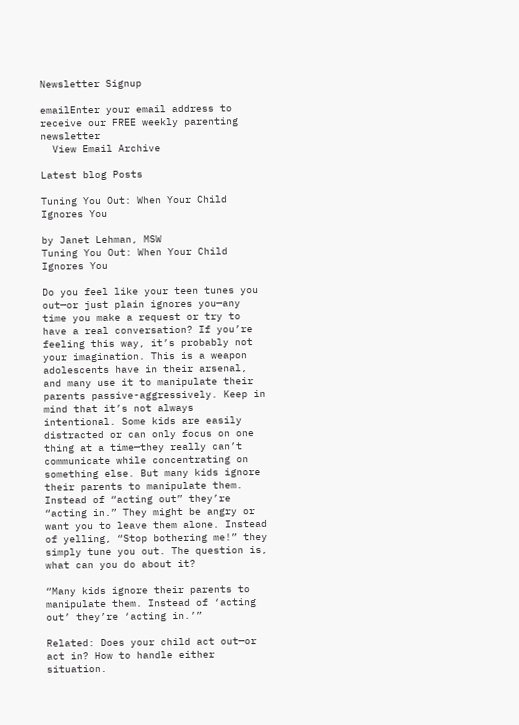Newsletter Signup

emailEnter your email address to receive our FREE weekly parenting newsletter
  View Email Archive

Latest blog Posts

Tuning You Out: When Your Child Ignores You

by Janet Lehman, MSW
Tuning You Out: When Your Child Ignores You

Do you feel like your teen tunes you out—or just plain ignores you—any time you make a request or try to have a real conversation? If you’re feeling this way, it’s probably not your imagination. This is a weapon adolescents have in their arsenal, and many use it to manipulate their parents passive-aggressively. Keep in mind that it’s not always intentional. Some kids are easily distracted or can only focus on one thing at a time—they really can’t communicate while concentrating on something else. But many kids ignore their parents to manipulate them. Instead of “acting out” they’re “acting in.” They might be angry or want you to leave them alone. Instead of yelling, “Stop bothering me!” they simply tune you out. The question is, what can you do about it?

“Many kids ignore their parents to manipulate them. Instead of ‘acting out’ they’re ‘acting in.’”

Related: Does your child act out—or act in? How to handle either situation.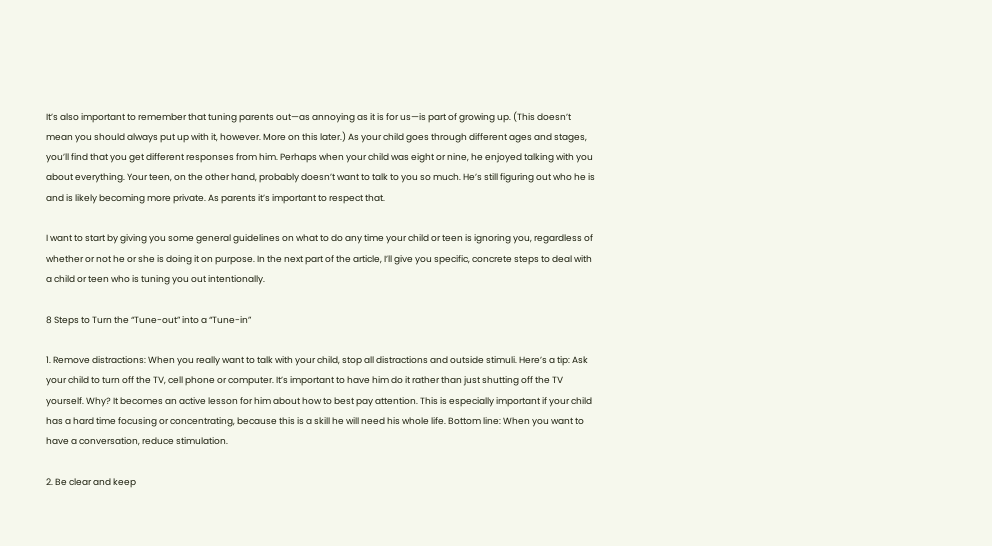It’s also important to remember that tuning parents out—as annoying as it is for us—is part of growing up. (This doesn’t mean you should always put up with it, however. More on this later.) As your child goes through different ages and stages, you’ll find that you get different responses from him. Perhaps when your child was eight or nine, he enjoyed talking with you about everything. Your teen, on the other hand, probably doesn’t want to talk to you so much. He’s still figuring out who he is and is likely becoming more private. As parents it’s important to respect that.

I want to start by giving you some general guidelines on what to do any time your child or teen is ignoring you, regardless of whether or not he or she is doing it on purpose. In the next part of the article, I’ll give you specific, concrete steps to deal with a child or teen who is tuning you out intentionally.

8 Steps to Turn the “Tune-out” into a “Tune-in”

1. Remove distractions: When you really want to talk with your child, stop all distractions and outside stimuli. Here’s a tip: Ask your child to turn off the TV, cell phone or computer. It’s important to have him do it rather than just shutting off the TV yourself. Why? It becomes an active lesson for him about how to best pay attention. This is especially important if your child has a hard time focusing or concentrating, because this is a skill he will need his whole life. Bottom line: When you want to have a conversation, reduce stimulation.

2. Be clear and keep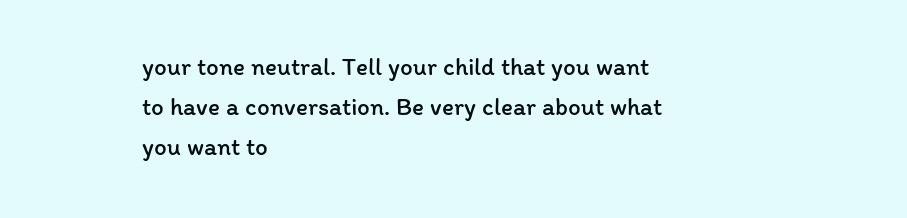your tone neutral. Tell your child that you want to have a conversation. Be very clear about what you want to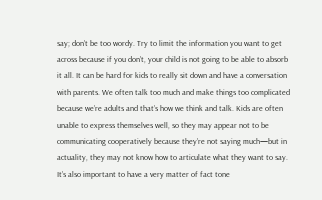say; don’t be too wordy. Try to limit the information you want to get across because if you don’t, your child is not going to be able to absorb it all. It can be hard for kids to really sit down and have a conversation with parents. We often talk too much and make things too complicated because we’re adults and that’s how we think and talk. Kids are often unable to express themselves well, so they may appear not to be communicating cooperatively because they’re not saying much—but in actuality, they may not know how to articulate what they want to say. It’s also important to have a very matter of fact tone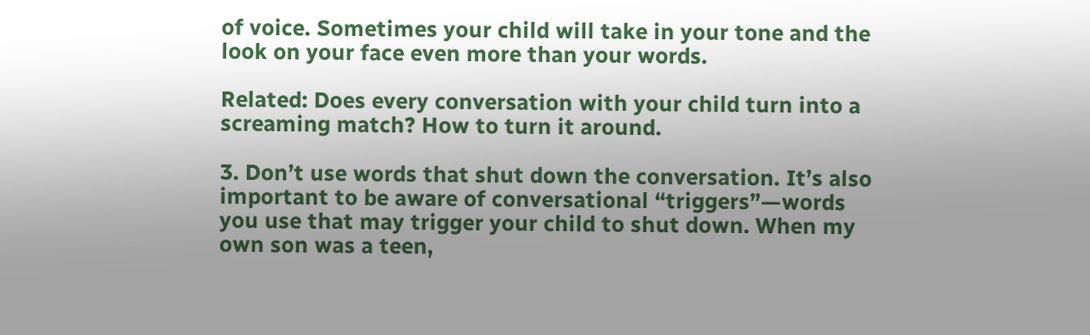of voice. Sometimes your child will take in your tone and the look on your face even more than your words.

Related: Does every conversation with your child turn into a screaming match? How to turn it around.

3. Don’t use words that shut down the conversation. It’s also important to be aware of conversational “triggers”—words you use that may trigger your child to shut down. When my own son was a teen,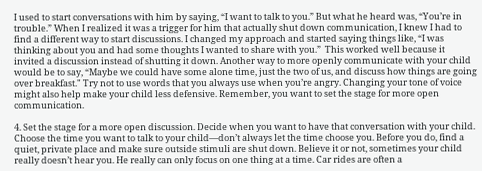I used to start conversations with him by saying, “I want to talk to you.” But what he heard was, “You’re in trouble.” When I realized it was a trigger for him that actually shut down communication, I knew I had to find a different way to start discussions. I changed my approach and started saying things like, “I was thinking about you and had some thoughts I wanted to share with you.”  This worked well because it invited a discussion instead of shutting it down. Another way to more openly communicate with your child would be to say, “Maybe we could have some alone time, just the two of us, and discuss how things are going over breakfast." Try not to use words that you always use when you’re angry. Changing your tone of voice might also help make your child less defensive. Remember, you want to set the stage for more open communication.

4. Set the stage for a more open discussion. Decide when you want to have that conversation with your child. Choose the time you want to talk to your child—don’t always let the time choose you. Before you do, find a quiet, private place and make sure outside stimuli are shut down. Believe it or not, sometimes your child really doesn’t hear you. He really can only focus on one thing at a time. Car rides are often a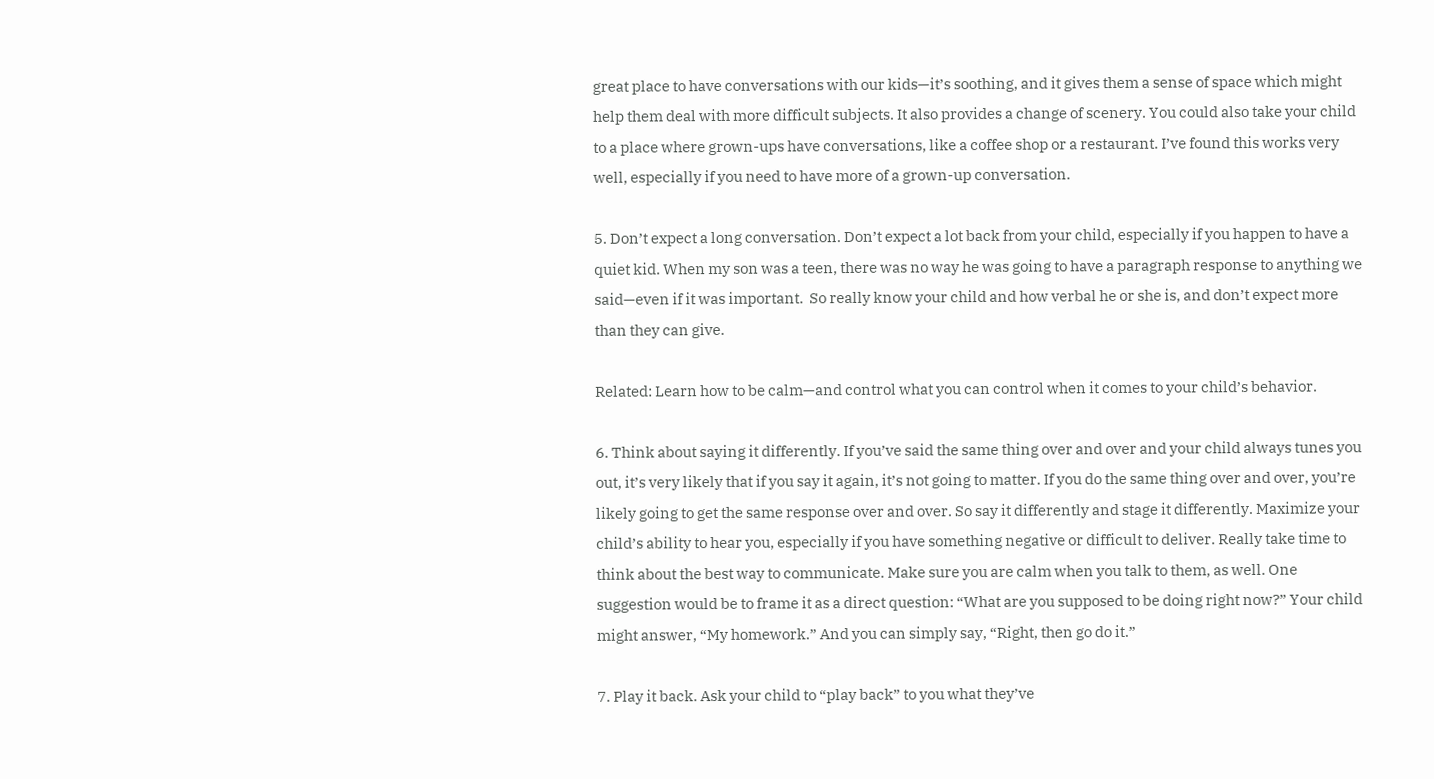great place to have conversations with our kids—it’s soothing, and it gives them a sense of space which might help them deal with more difficult subjects. It also provides a change of scenery. You could also take your child to a place where grown-ups have conversations, like a coffee shop or a restaurant. I’ve found this works very well, especially if you need to have more of a grown-up conversation.

5. Don’t expect a long conversation. Don’t expect a lot back from your child, especially if you happen to have a quiet kid. When my son was a teen, there was no way he was going to have a paragraph response to anything we said—even if it was important.  So really know your child and how verbal he or she is, and don’t expect more than they can give.

Related: Learn how to be calm—and control what you can control when it comes to your child’s behavior.

6. Think about saying it differently. If you’ve said the same thing over and over and your child always tunes you out, it’s very likely that if you say it again, it’s not going to matter. If you do the same thing over and over, you’re likely going to get the same response over and over. So say it differently and stage it differently. Maximize your child’s ability to hear you, especially if you have something negative or difficult to deliver. Really take time to think about the best way to communicate. Make sure you are calm when you talk to them, as well. One suggestion would be to frame it as a direct question: “What are you supposed to be doing right now?” Your child might answer, “My homework.” And you can simply say, “Right, then go do it.”

7. Play it back. Ask your child to “play back” to you what they’ve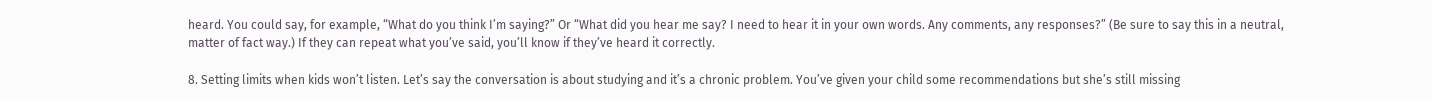heard. You could say, for example, “What do you think I’m saying?” Or “What did you hear me say? I need to hear it in your own words. Any comments, any responses?” (Be sure to say this in a neutral, matter of fact way.) If they can repeat what you’ve said, you’ll know if they’ve heard it correctly.

8. Setting limits when kids won’t listen. Let’s say the conversation is about studying and it’s a chronic problem. You’ve given your child some recommendations but she’s still missing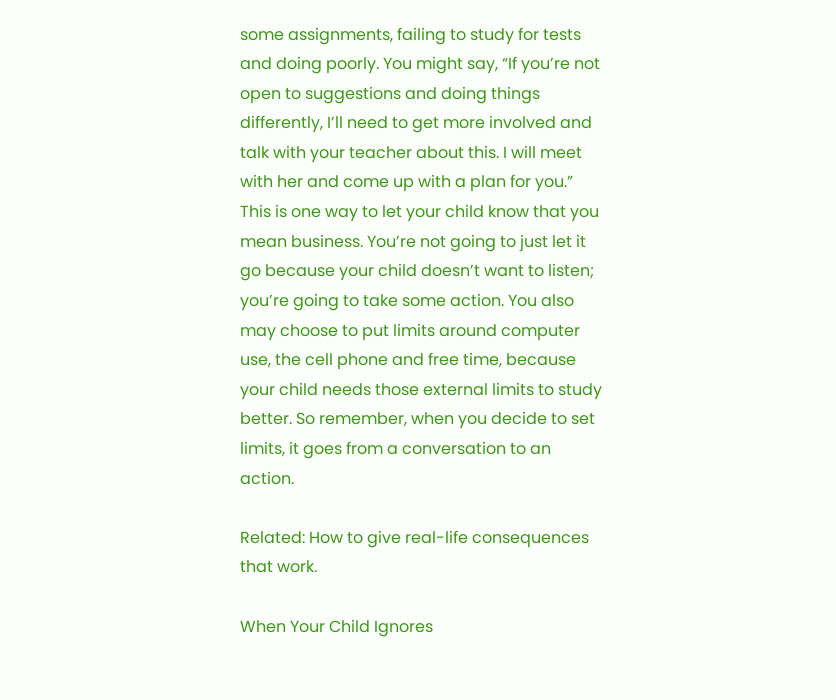some assignments, failing to study for tests and doing poorly. You might say, “If you’re not open to suggestions and doing things differently, I’ll need to get more involved and talk with your teacher about this. I will meet with her and come up with a plan for you.” This is one way to let your child know that you mean business. You’re not going to just let it go because your child doesn’t want to listen; you’re going to take some action. You also may choose to put limits around computer use, the cell phone and free time, because your child needs those external limits to study better. So remember, when you decide to set limits, it goes from a conversation to an action.

Related: How to give real-life consequences that work.

When Your Child Ignores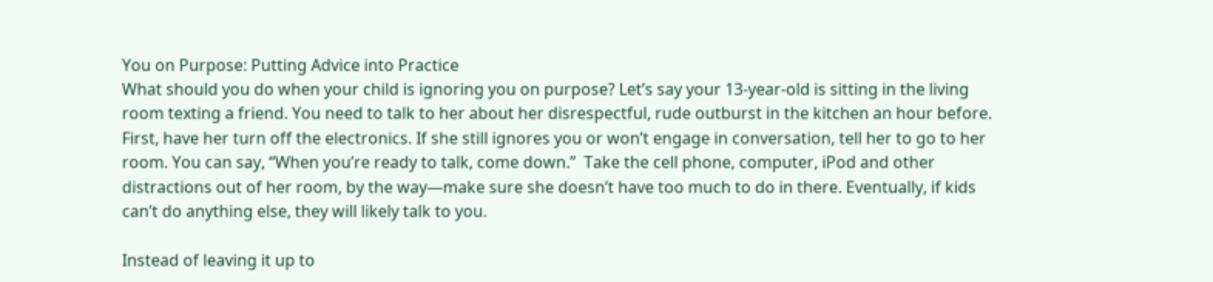You on Purpose: Putting Advice into Practice
What should you do when your child is ignoring you on purpose? Let’s say your 13-year-old is sitting in the living room texting a friend. You need to talk to her about her disrespectful, rude outburst in the kitchen an hour before. First, have her turn off the electronics. If she still ignores you or won’t engage in conversation, tell her to go to her room. You can say, “When you’re ready to talk, come down.”  Take the cell phone, computer, iPod and other distractions out of her room, by the way—make sure she doesn’t have too much to do in there. Eventually, if kids can’t do anything else, they will likely talk to you.

Instead of leaving it up to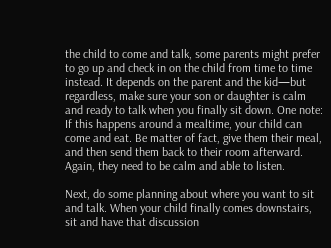the child to come and talk, some parents might prefer to go up and check in on the child from time to time instead. It depends on the parent and the kid—but regardless, make sure your son or daughter is calm and ready to talk when you finally sit down. One note: If this happens around a mealtime, your child can come and eat. Be matter of fact, give them their meal, and then send them back to their room afterward. Again, they need to be calm and able to listen.

Next, do some planning about where you want to sit and talk. When your child finally comes downstairs, sit and have that discussion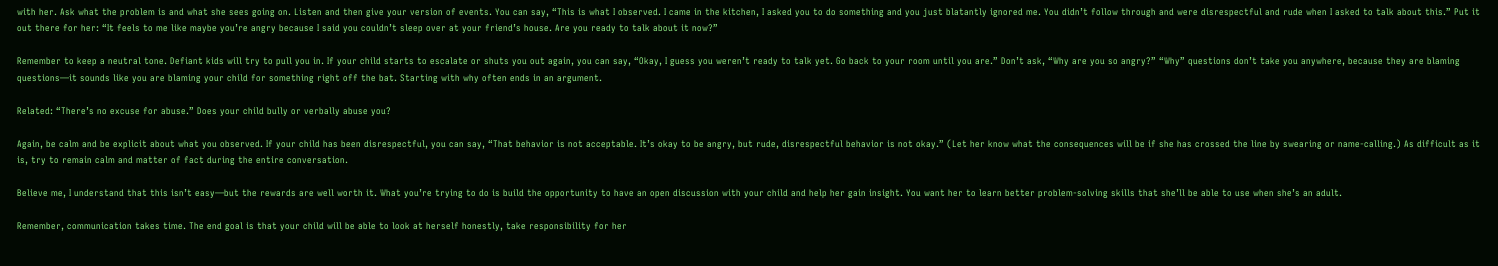with her. Ask what the problem is and what she sees going on. Listen and then give your version of events. You can say, “This is what I observed. I came in the kitchen, I asked you to do something and you just blatantly ignored me. You didn’t follow through and were disrespectful and rude when I asked to talk about this.” Put it out there for her: “It feels to me like maybe you’re angry because I said you couldn’t sleep over at your friend’s house. Are you ready to talk about it now?”

Remember to keep a neutral tone. Defiant kids will try to pull you in. If your child starts to escalate or shuts you out again, you can say, “Okay, I guess you weren’t ready to talk yet. Go back to your room until you are.” Don’t ask, “Why are you so angry?” “Why” questions don’t take you anywhere, because they are blaming questions—it sounds like you are blaming your child for something right off the bat. Starting with why often ends in an argument.

Related: “There’s no excuse for abuse.” Does your child bully or verbally abuse you?

Again, be calm and be explicit about what you observed. If your child has been disrespectful, you can say, “That behavior is not acceptable. It’s okay to be angry, but rude, disrespectful behavior is not okay.” (Let her know what the consequences will be if she has crossed the line by swearing or name-calling.) As difficult as it is, try to remain calm and matter of fact during the entire conversation.

Believe me, I understand that this isn’t easy—but the rewards are well worth it. What you’re trying to do is build the opportunity to have an open discussion with your child and help her gain insight. You want her to learn better problem-solving skills that she’ll be able to use when she’s an adult.

Remember, communication takes time. The end goal is that your child will be able to look at herself honestly, take responsibility for her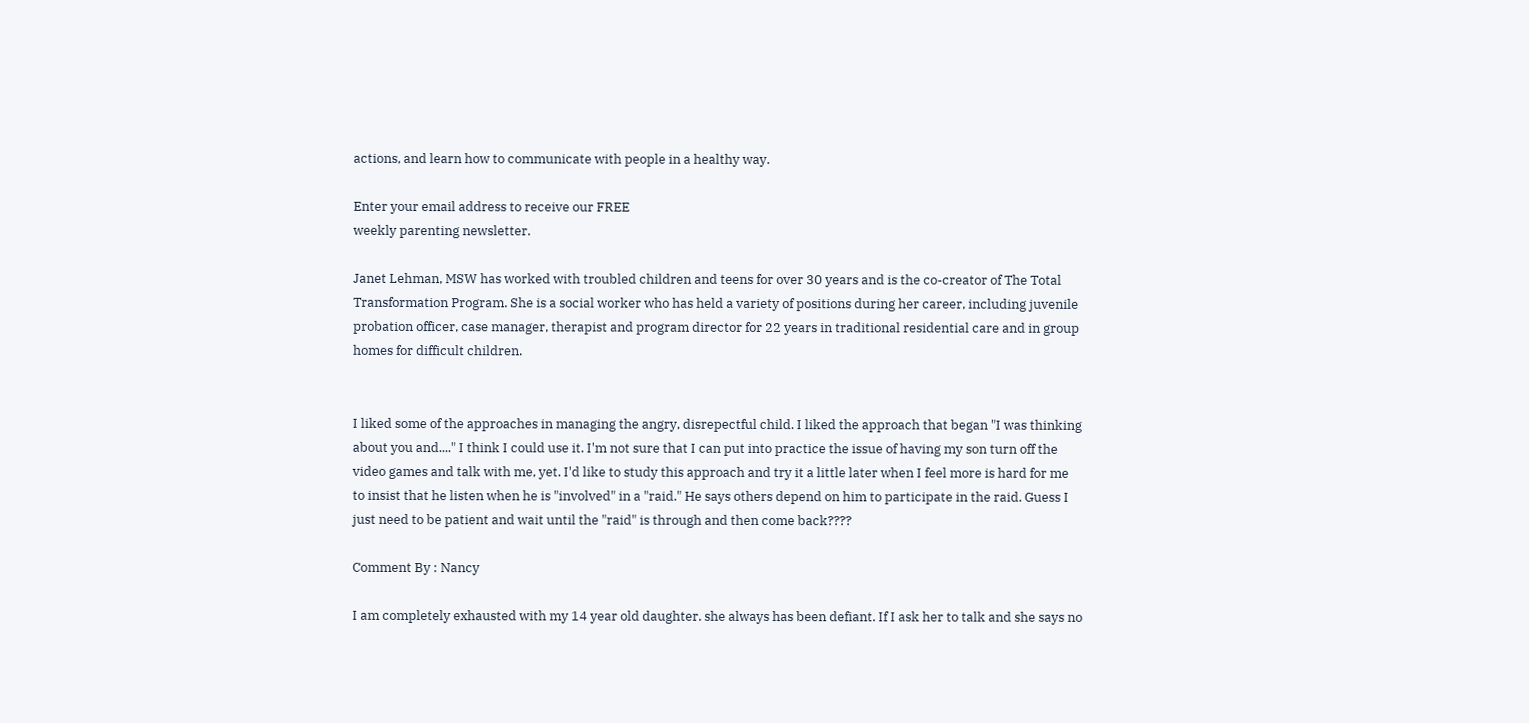actions, and learn how to communicate with people in a healthy way.

Enter your email address to receive our FREE
weekly parenting newsletter.

Janet Lehman, MSW has worked with troubled children and teens for over 30 years and is the co-creator of The Total Transformation Program. She is a social worker who has held a variety of positions during her career, including juvenile probation officer, case manager, therapist and program director for 22 years in traditional residential care and in group homes for difficult children.


I liked some of the approaches in managing the angry, disrepectful child. I liked the approach that began "I was thinking about you and...." I think I could use it. I'm not sure that I can put into practice the issue of having my son turn off the video games and talk with me, yet. I'd like to study this approach and try it a little later when I feel more is hard for me to insist that he listen when he is "involved" in a "raid." He says others depend on him to participate in the raid. Guess I just need to be patient and wait until the "raid" is through and then come back????

Comment By : Nancy

I am completely exhausted with my 14 year old daughter. she always has been defiant. If I ask her to talk and she says no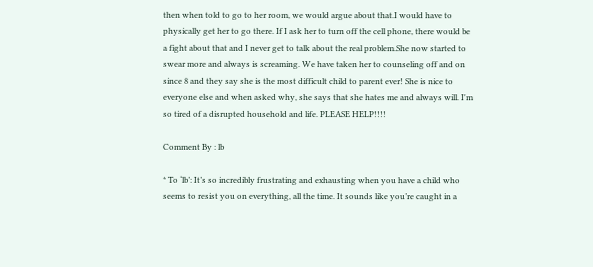then when told to go to her room, we would argue about that.I would have to physically get her to go there. If I ask her to turn off the cell phone, there would be a fight about that and I never get to talk about the real problem.She now started to swear more and always is screaming. We have taken her to counseling off and on since 8 and they say she is the most difficult child to parent ever! She is nice to everyone else and when asked why, she says that she hates me and always will. I'm so tired of a disrupted household and life. PLEASE HELP!!!!

Comment By : lb

* To ‘lb’: It’s so incredibly frustrating and exhausting when you have a child who seems to resist you on everything, all the time. It sounds like you’re caught in a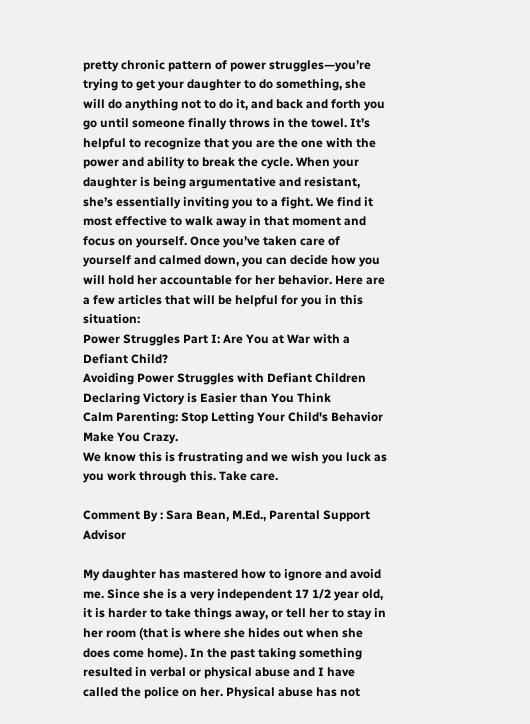pretty chronic pattern of power struggles—you’re trying to get your daughter to do something, she will do anything not to do it, and back and forth you go until someone finally throws in the towel. It’s helpful to recognize that you are the one with the power and ability to break the cycle. When your daughter is being argumentative and resistant, she’s essentially inviting you to a fight. We find it most effective to walk away in that moment and focus on yourself. Once you’ve taken care of yourself and calmed down, you can decide how you will hold her accountable for her behavior. Here are a few articles that will be helpful for you in this situation:
Power Struggles Part I: Are You at War with a Defiant Child?
Avoiding Power Struggles with Defiant Children Declaring Victory is Easier than You Think
Calm Parenting: Stop Letting Your Child's Behavior Make You Crazy.
We know this is frustrating and we wish you luck as you work through this. Take care.

Comment By : Sara Bean, M.Ed., Parental Support Advisor

My daughter has mastered how to ignore and avoid me. Since she is a very independent 17 1/2 year old, it is harder to take things away, or tell her to stay in her room (that is where she hides out when she does come home). In the past taking something resulted in verbal or physical abuse and I have called the police on her. Physical abuse has not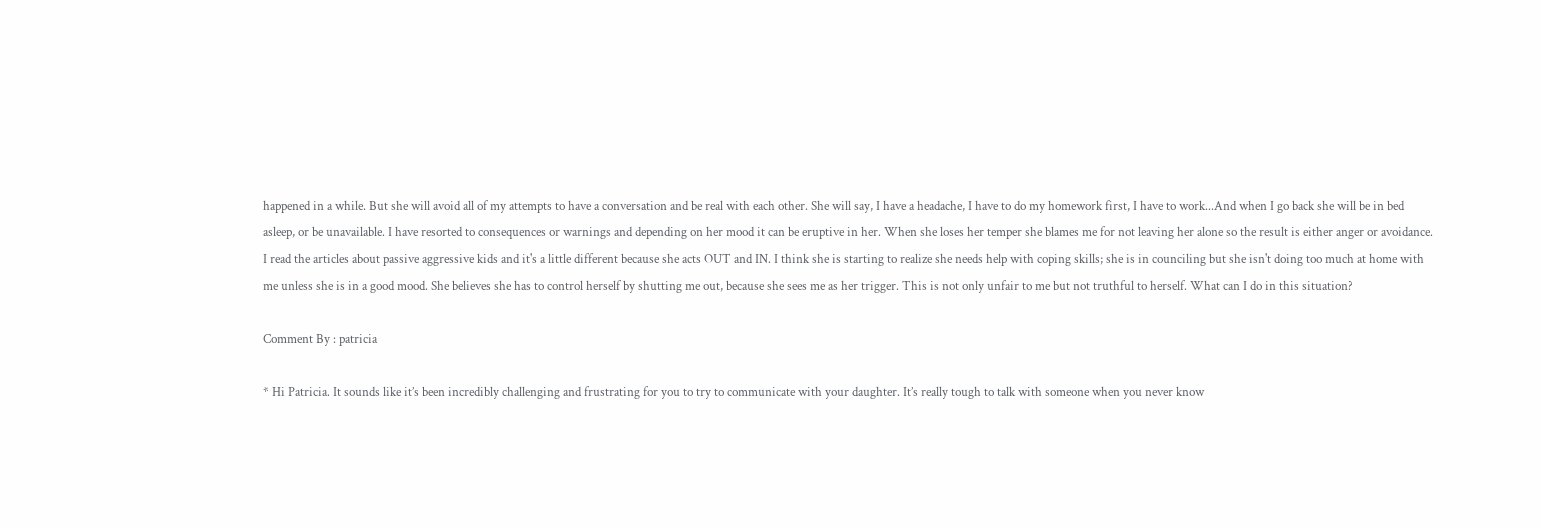happened in a while. But she will avoid all of my attempts to have a conversation and be real with each other. She will say, I have a headache, I have to do my homework first, I have to work...And when I go back she will be in bed asleep, or be unavailable. I have resorted to consequences or warnings and depending on her mood it can be eruptive in her. When she loses her temper she blames me for not leaving her alone so the result is either anger or avoidance. I read the articles about passive aggressive kids and it's a little different because she acts OUT and IN. I think she is starting to realize she needs help with coping skills; she is in counciling but she isn't doing too much at home with me unless she is in a good mood. She believes she has to control herself by shutting me out, because she sees me as her trigger. This is not only unfair to me but not truthful to herself. What can I do in this situation?

Comment By : patricia

* Hi Patricia. It sounds like it’s been incredibly challenging and frustrating for you to try to communicate with your daughter. It’s really tough to talk with someone when you never know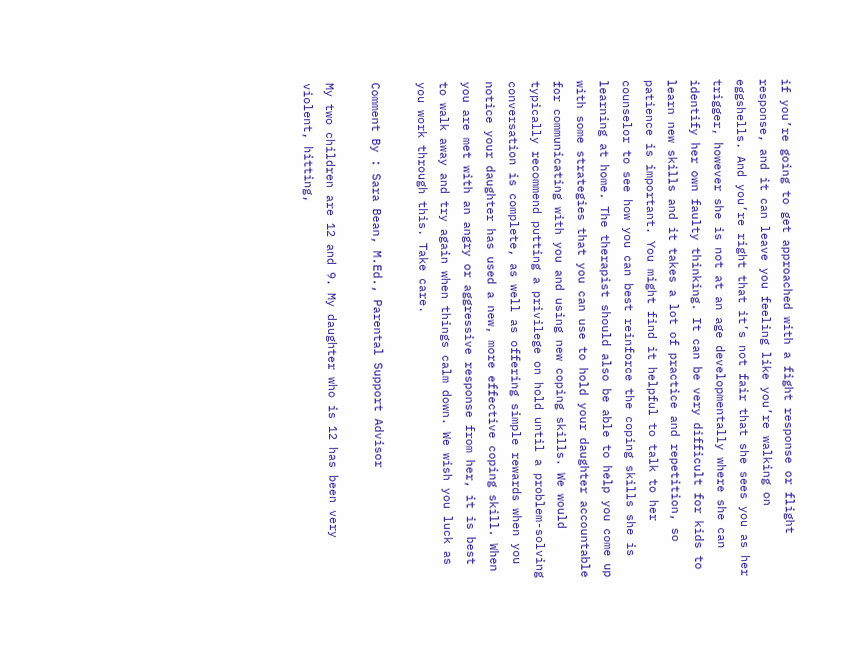if you’re going to get approached with a fight response or flight response, and it can leave you feeling like you’re walking on eggshells. And you’re right that it’s not fair that she sees you as her trigger, however she is not at an age developmentally where she can identify her own faulty thinking. It can be very difficult for kids to learn new skills and it takes a lot of practice and repetition, so patience is important. You might find it helpful to talk to her counselor to see how you can best reinforce the coping skills she is learning at home. The therapist should also be able to help you come up with some strategies that you can use to hold your daughter accountable for communicating with you and using new coping skills. We would typically recommend putting a privilege on hold until a problem-solving conversation is complete, as well as offering simple rewards when you notice your daughter has used a new, more effective coping skill. When you are met with an angry or aggressive response from her, it is best to walk away and try again when things calm down. We wish you luck as you work through this. Take care.

Comment By : Sara Bean, M.Ed., Parental Support Advisor

My two children are 12 and 9. My daughter who is 12 has been very violent, hitting,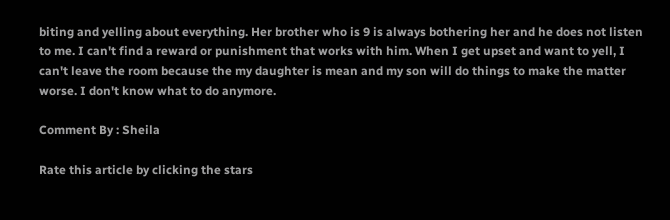biting and yelling about everything. Her brother who is 9 is always bothering her and he does not listen to me. I can't find a reward or punishment that works with him. When I get upset and want to yell, I can't leave the room because the my daughter is mean and my son will do things to make the matter worse. I don't know what to do anymore.

Comment By : Sheila

Rate this article by clicking the stars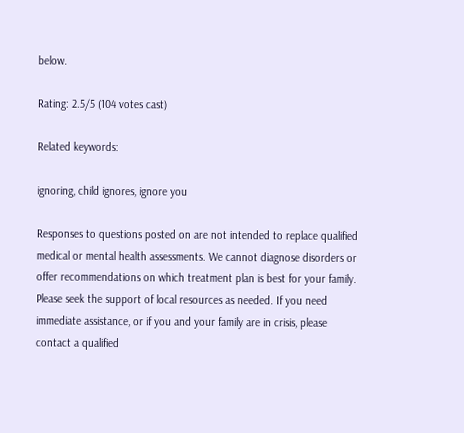below.

Rating: 2.5/5 (104 votes cast)

Related keywords:

ignoring, child ignores, ignore you

Responses to questions posted on are not intended to replace qualified medical or mental health assessments. We cannot diagnose disorders or offer recommendations on which treatment plan is best for your family. Please seek the support of local resources as needed. If you need immediate assistance, or if you and your family are in crisis, please contact a qualified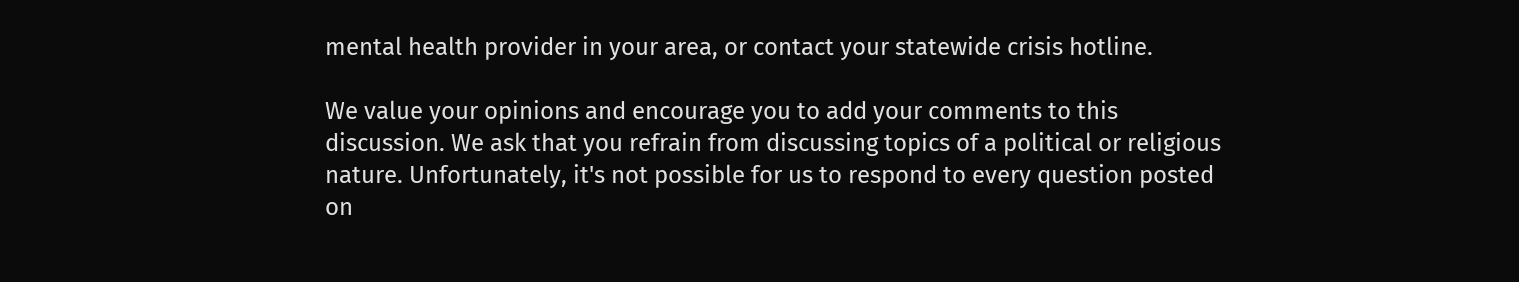mental health provider in your area, or contact your statewide crisis hotline.

We value your opinions and encourage you to add your comments to this discussion. We ask that you refrain from discussing topics of a political or religious nature. Unfortunately, it's not possible for us to respond to every question posted on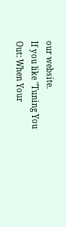our website.
If you like "Tuning You Out: When Your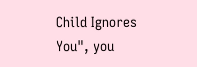Child Ignores You", you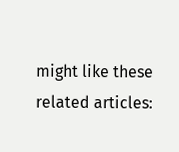might like these related articles: